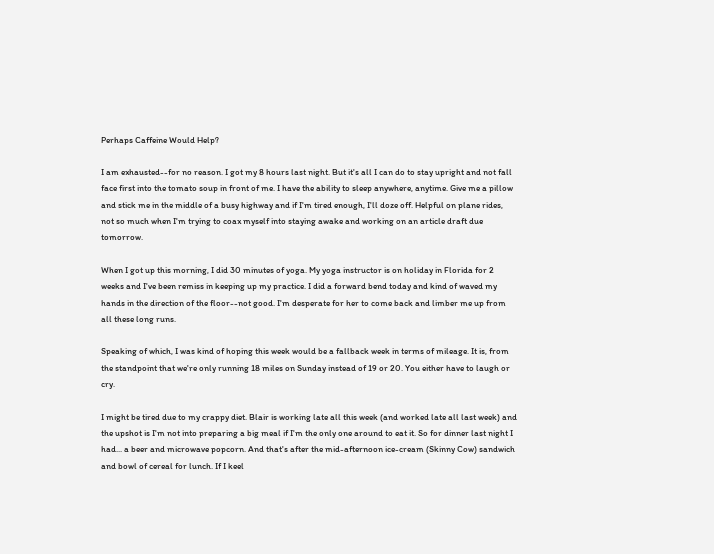Perhaps Caffeine Would Help?

I am exhausted--for no reason. I got my 8 hours last night. But it's all I can do to stay upright and not fall face first into the tomato soup in front of me. I have the ability to sleep anywhere, anytime. Give me a pillow and stick me in the middle of a busy highway and if I'm tired enough, I'll doze off. Helpful on plane rides, not so much when I'm trying to coax myself into staying awake and working on an article draft due tomorrow.

When I got up this morning, I did 30 minutes of yoga. My yoga instructor is on holiday in Florida for 2 weeks and I've been remiss in keeping up my practice. I did a forward bend today and kind of waved my hands in the direction of the floor--not good. I'm desperate for her to come back and limber me up from all these long runs.

Speaking of which, I was kind of hoping this week would be a fallback week in terms of mileage. It is, from the standpoint that we're only running 18 miles on Sunday instead of 19 or 20. You either have to laugh or cry.

I might be tired due to my crappy diet. Blair is working late all this week (and worked late all last week) and the upshot is I'm not into preparing a big meal if I'm the only one around to eat it. So for dinner last night I had... a beer and microwave popcorn. And that's after the mid-afternoon ice-cream (Skinny Cow) sandwich and bowl of cereal for lunch. If I keel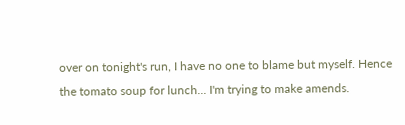over on tonight's run, I have no one to blame but myself. Hence the tomato soup for lunch... I'm trying to make amends.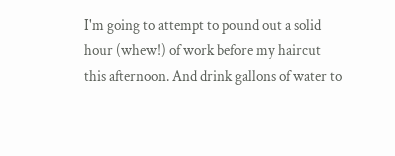I'm going to attempt to pound out a solid hour (whew!) of work before my haircut this afternoon. And drink gallons of water to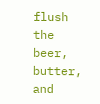flush the beer, butter, and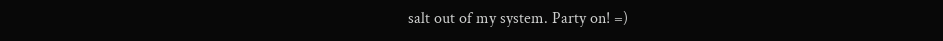salt out of my system. Party on! =)